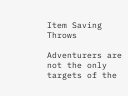Item Saving Throws

Adventurers are not the only targets of the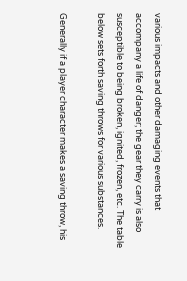various impacts and other damaging events that accompany a life of danger; the gear they carry is also susceptible to being broken, ignited, frozen, etc. The table below sets forth saving throws for various substances.

Generally if a player character makes a saving throw, his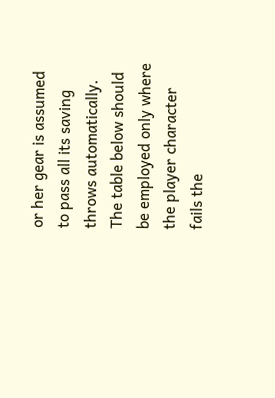or her gear is assumed to pass all its saving throws automatically. The table below should be employed only where the player character fails the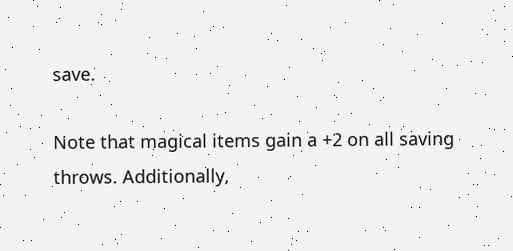save.

Note that magical items gain a +2 on all saving throws. Additionally,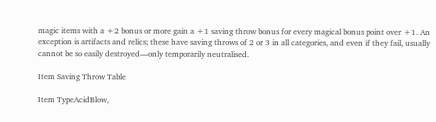magic items with a +2 bonus or more gain a +1 saving throw bonus for every magical bonus point over +1. An exception is artifacts and relics; these have saving throws of 2 or 3 in all categories, and even if they fail, usually cannot be so easily destroyed—only temporarily neutralised.

Item Saving Throw Table

Item TypeAcidBlow,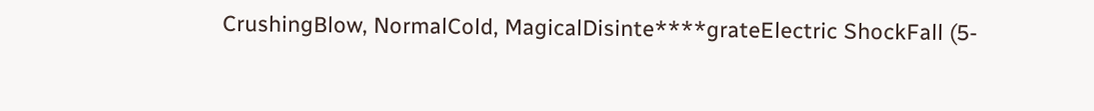CrushingBlow, NormalCold, MagicalDisinte****grateElectric ShockFall (5-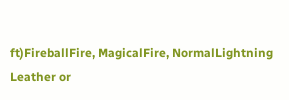ft)FireballFire, MagicalFire, NormalLightning
Leather or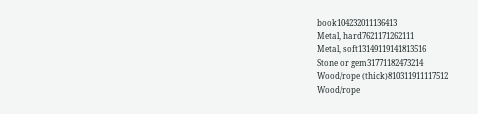book104232011136413
Metal, hard7621171262111
Metal, soft13149119141813516
Stone or gem31771182473214
Wood/rope (thick)810311911117512
Wood/rope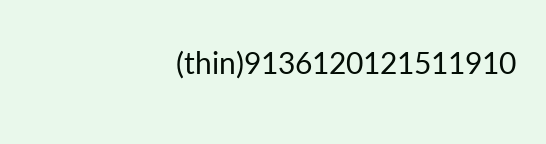(thin)9136120121511910